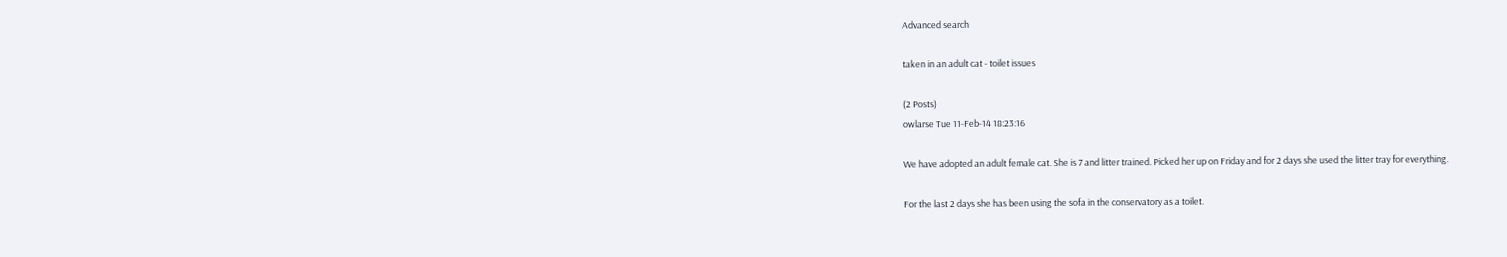Advanced search

taken in an adult cat - toilet issues

(2 Posts)
owlarse Tue 11-Feb-14 18:23:16

We have adopted an adult female cat. She is 7 and litter trained. Picked her up on Friday and for 2 days she used the litter tray for everything.

For the last 2 days she has been using the sofa in the conservatory as a toilet.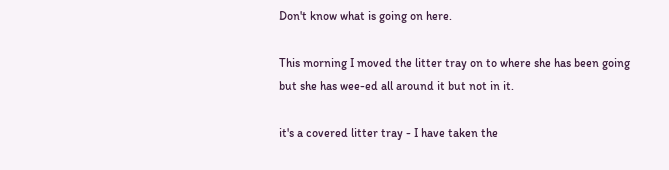Don't know what is going on here.

This morning I moved the litter tray on to where she has been going but she has wee-ed all around it but not in it.

it's a covered litter tray - I have taken the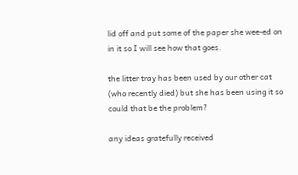lid off and put some of the paper she wee-ed on in it so I will see how that goes.

the litter tray has been used by our other cat (who recently died) but she has been using it so could that be the problem?

any ideas gratefully received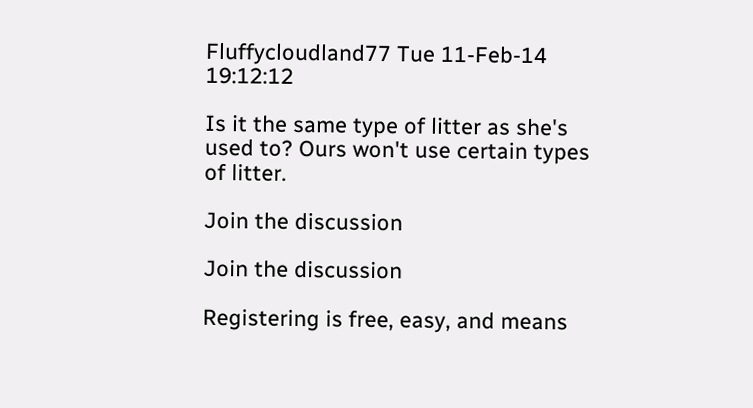Fluffycloudland77 Tue 11-Feb-14 19:12:12

Is it the same type of litter as she's used to? Ours won't use certain types of litter.

Join the discussion

Join the discussion

Registering is free, easy, and means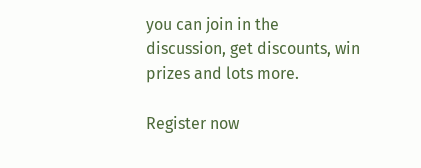you can join in the discussion, get discounts, win prizes and lots more.

Register now